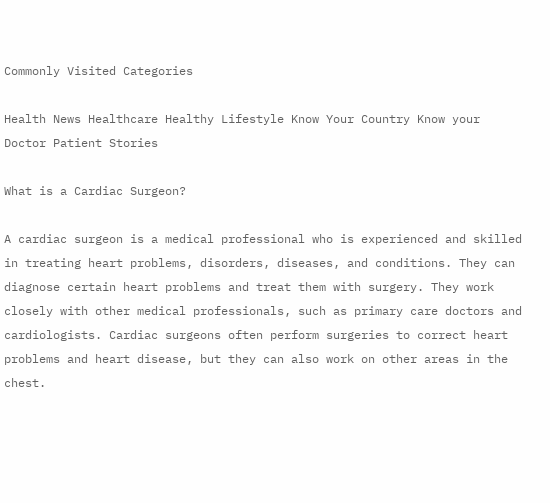Commonly Visited Categories

Health News Healthcare Healthy Lifestyle Know Your Country Know your Doctor Patient Stories

What is a Cardiac Surgeon?

A cardiac surgeon is a medical professional who is experienced and skilled in treating heart problems, disorders, diseases, and conditions. They can diagnose certain heart problems and treat them with surgery. They work closely with other medical professionals, such as primary care doctors and cardiologists. Cardiac surgeons often perform surgeries to correct heart problems and heart disease, but they can also work on other areas in the chest.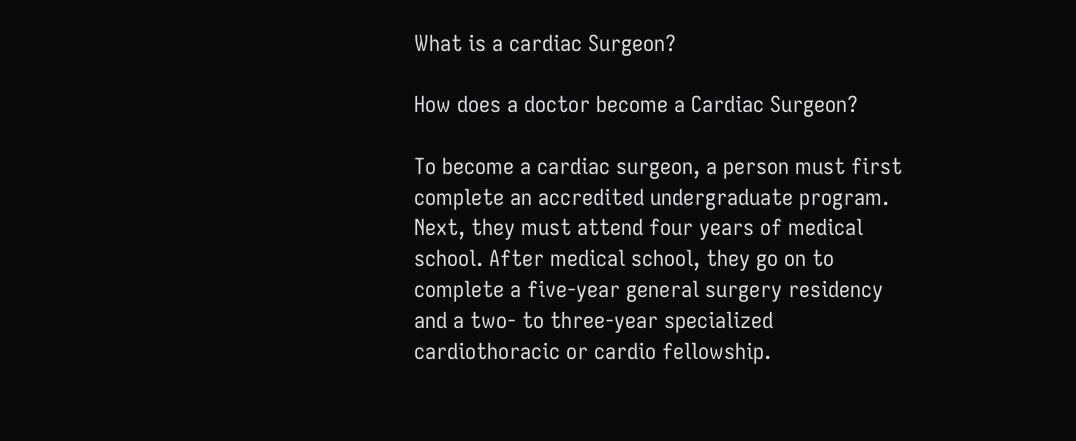What is a cardiac Surgeon?

How does a doctor become a Cardiac Surgeon?

To become a cardiac surgeon, a person must first complete an accredited undergraduate program. Next, they must attend four years of medical school. After medical school, they go on to complete a five-year general surgery residency and a two- to three-year specialized cardiothoracic or cardio fellowship.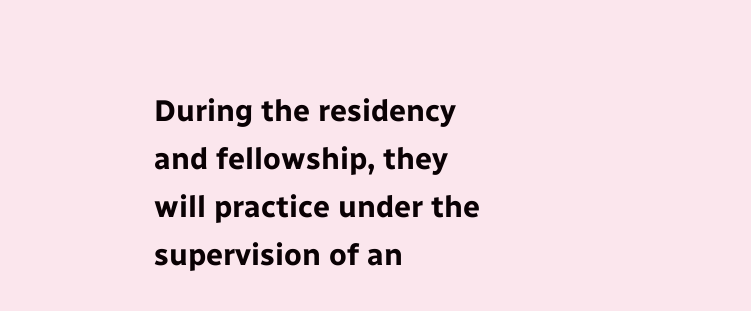During the residency and fellowship, they will practice under the supervision of an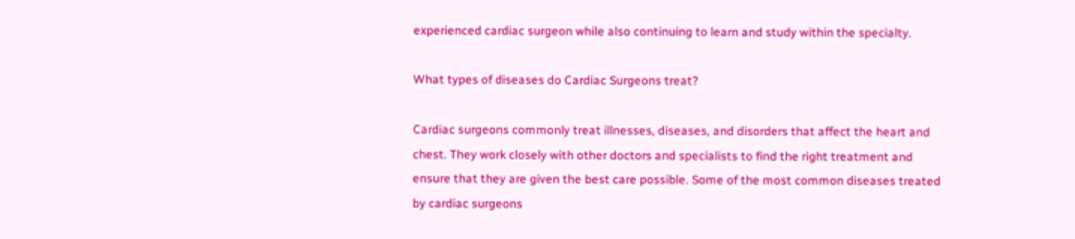experienced cardiac surgeon while also continuing to learn and study within the specialty.

What types of diseases do Cardiac Surgeons treat?

Cardiac surgeons commonly treat illnesses, diseases, and disorders that affect the heart and chest. They work closely with other doctors and specialists to find the right treatment and ensure that they are given the best care possible. Some of the most common diseases treated by cardiac surgeons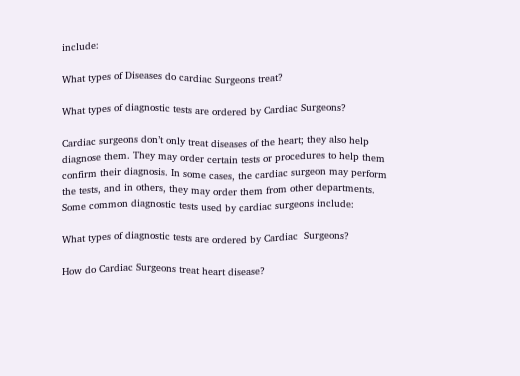include:

What types of Diseases do cardiac Surgeons treat?

What types of diagnostic tests are ordered by Cardiac Surgeons?

Cardiac surgeons don’t only treat diseases of the heart; they also help diagnose them. They may order certain tests or procedures to help them confirm their diagnosis. In some cases, the cardiac surgeon may perform the tests, and in others, they may order them from other departments. Some common diagnostic tests used by cardiac surgeons include:

What types of diagnostic tests are ordered by Cardiac  Surgeons?

How do Cardiac Surgeons treat heart disease?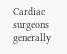Cardiac surgeons generally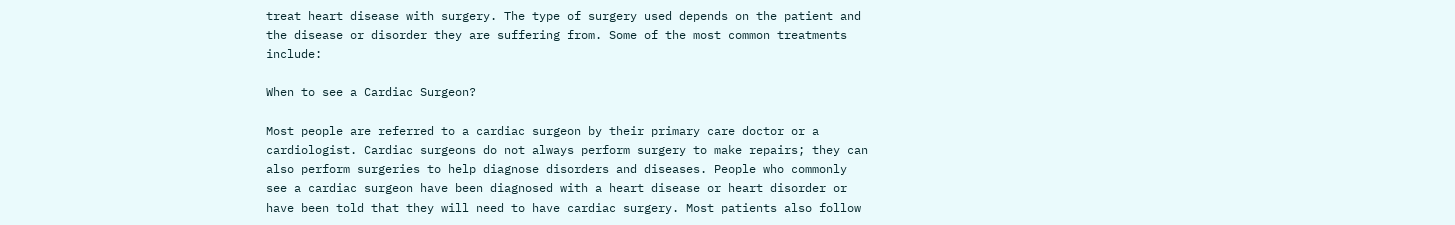treat heart disease with surgery. The type of surgery used depends on the patient and the disease or disorder they are suffering from. Some of the most common treatments include:

When to see a Cardiac Surgeon?

Most people are referred to a cardiac surgeon by their primary care doctor or a cardiologist. Cardiac surgeons do not always perform surgery to make repairs; they can also perform surgeries to help diagnose disorders and diseases. People who commonly see a cardiac surgeon have been diagnosed with a heart disease or heart disorder or have been told that they will need to have cardiac surgery. Most patients also follow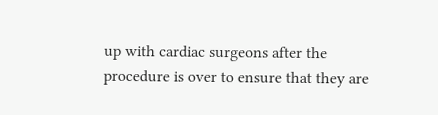up with cardiac surgeons after the procedure is over to ensure that they are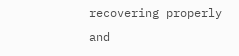recovering properly and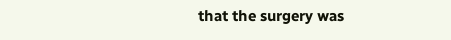that the surgery was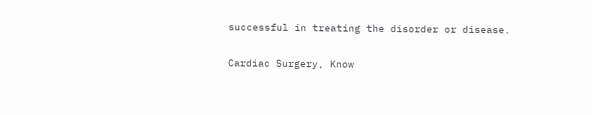successful in treating the disorder or disease.

Cardiac Surgery, Know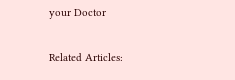your Doctor

Related Articles: